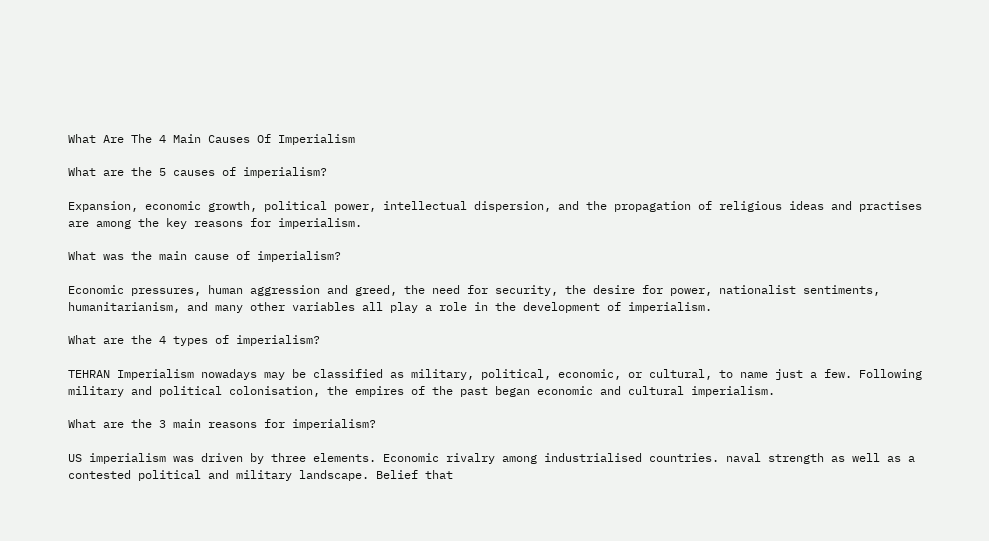What Are The 4 Main Causes Of Imperialism

What are the 5 causes of imperialism?

Expansion, economic growth, political power, intellectual dispersion, and the propagation of religious ideas and practises are among the key reasons for imperialism.

What was the main cause of imperialism?

Economic pressures, human aggression and greed, the need for security, the desire for power, nationalist sentiments, humanitarianism, and many other variables all play a role in the development of imperialism.

What are the 4 types of imperialism?

TEHRAN Imperialism nowadays may be classified as military, political, economic, or cultural, to name just a few. Following military and political colonisation, the empires of the past began economic and cultural imperialism.

What are the 3 main reasons for imperialism?

US imperialism was driven by three elements. Economic rivalry among industrialised countries. naval strength as well as a contested political and military landscape. Belief that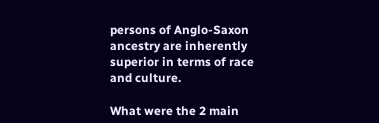persons of Anglo-Saxon ancestry are inherently superior in terms of race and culture.

What were the 2 main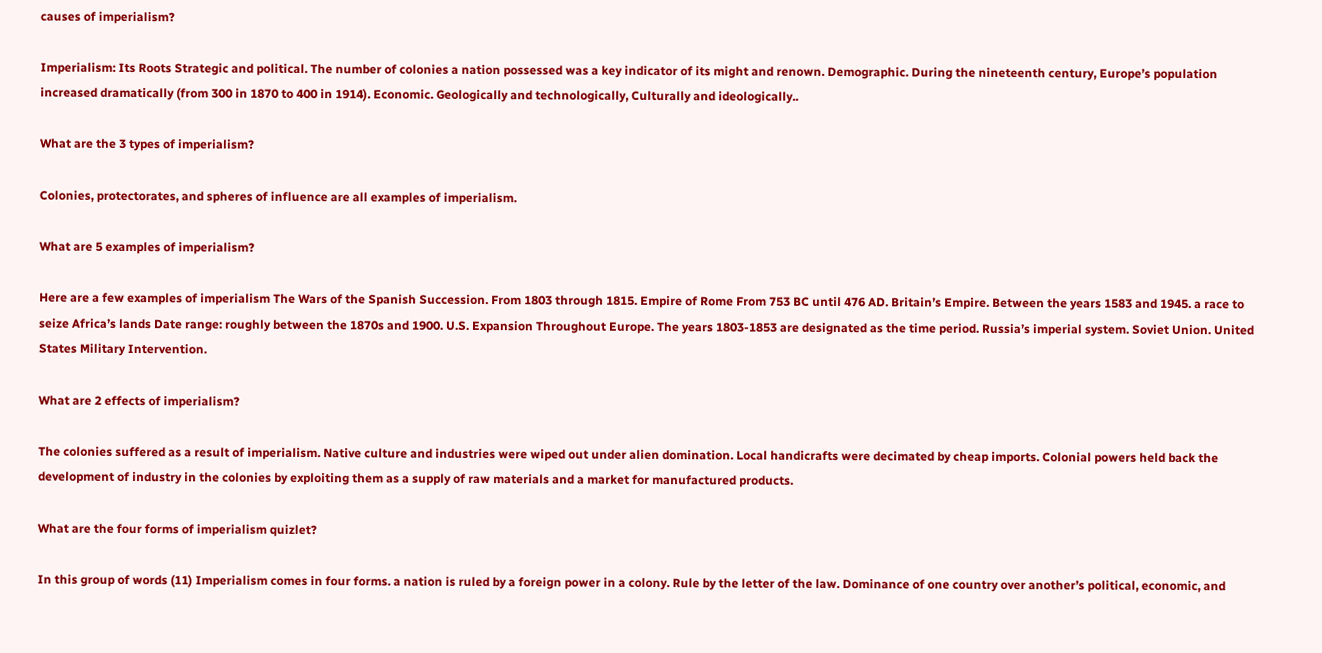causes of imperialism?

Imperialism: Its Roots Strategic and political. The number of colonies a nation possessed was a key indicator of its might and renown. Demographic. During the nineteenth century, Europe’s population increased dramatically (from 300 in 1870 to 400 in 1914). Economic. Geologically and technologically, Culturally and ideologically..

What are the 3 types of imperialism?

Colonies, protectorates, and spheres of influence are all examples of imperialism.

What are 5 examples of imperialism?

Here are a few examples of imperialism The Wars of the Spanish Succession. From 1803 through 1815. Empire of Rome From 753 BC until 476 AD. Britain’s Empire. Between the years 1583 and 1945. a race to seize Africa’s lands Date range: roughly between the 1870s and 1900. U.S. Expansion Throughout Europe. The years 1803-1853 are designated as the time period. Russia’s imperial system. Soviet Union. United States Military Intervention.

What are 2 effects of imperialism?

The colonies suffered as a result of imperialism. Native culture and industries were wiped out under alien domination. Local handicrafts were decimated by cheap imports. Colonial powers held back the development of industry in the colonies by exploiting them as a supply of raw materials and a market for manufactured products.

What are the four forms of imperialism quizlet?

In this group of words (11) Imperialism comes in four forms. a nation is ruled by a foreign power in a colony. Rule by the letter of the law. Dominance of one country over another’s political, economic, and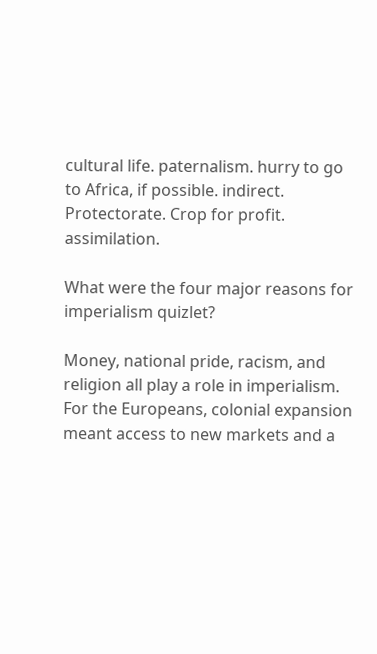cultural life. paternalism. hurry to go to Africa, if possible. indirect. Protectorate. Crop for profit. assimilation.

What were the four major reasons for imperialism quizlet?

Money, national pride, racism, and religion all play a role in imperialism. For the Europeans, colonial expansion meant access to new markets and a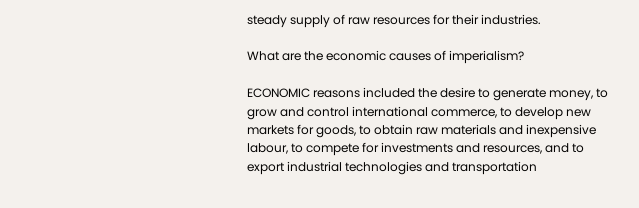steady supply of raw resources for their industries.

What are the economic causes of imperialism?

ECONOMIC reasons included the desire to generate money, to grow and control international commerce, to develop new markets for goods, to obtain raw materials and inexpensive labour, to compete for investments and resources, and to export industrial technologies and transportation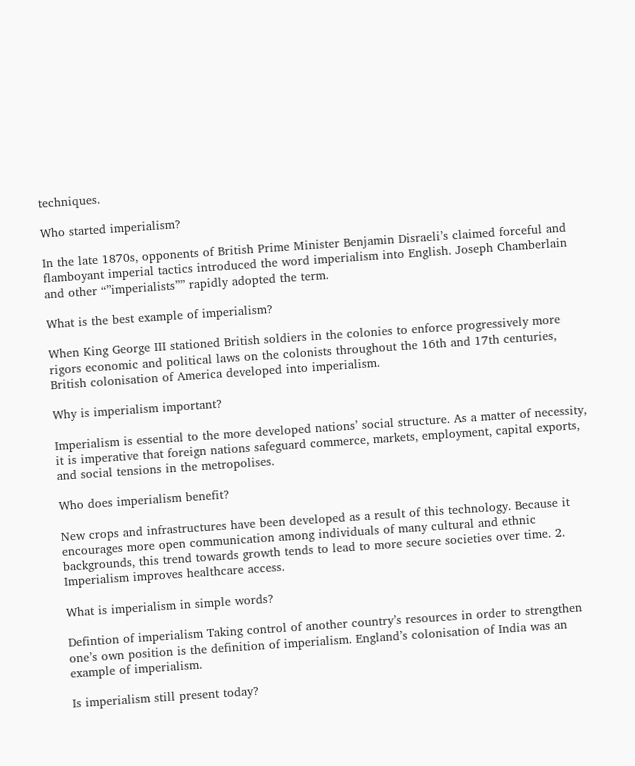techniques.

Who started imperialism?

In the late 1870s, opponents of British Prime Minister Benjamin Disraeli’s claimed forceful and flamboyant imperial tactics introduced the word imperialism into English. Joseph Chamberlain and other “”imperialists”” rapidly adopted the term.

What is the best example of imperialism?

When King George III stationed British soldiers in the colonies to enforce progressively more rigors economic and political laws on the colonists throughout the 16th and 17th centuries, British colonisation of America developed into imperialism.

Why is imperialism important?

Imperialism is essential to the more developed nations’ social structure. As a matter of necessity, it is imperative that foreign nations safeguard commerce, markets, employment, capital exports, and social tensions in the metropolises.

Who does imperialism benefit?

New crops and infrastructures have been developed as a result of this technology. Because it encourages more open communication among individuals of many cultural and ethnic backgrounds, this trend towards growth tends to lead to more secure societies over time. 2. Imperialism improves healthcare access.

What is imperialism in simple words?

Defintion of imperialism Taking control of another country’s resources in order to strengthen one’s own position is the definition of imperialism. England’s colonisation of India was an example of imperialism.

Is imperialism still present today?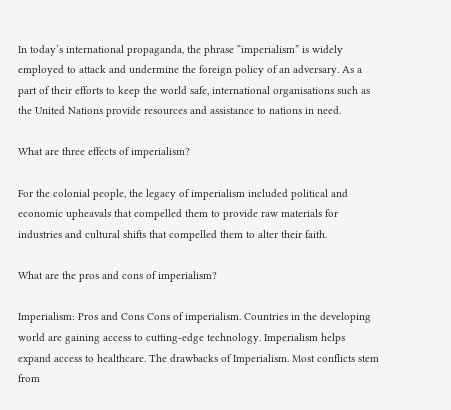In today’s international propaganda, the phrase “imperialism” is widely employed to attack and undermine the foreign policy of an adversary. As a part of their efforts to keep the world safe, international organisations such as the United Nations provide resources and assistance to nations in need.

What are three effects of imperialism?

For the colonial people, the legacy of imperialism included political and economic upheavals that compelled them to provide raw materials for industries and cultural shifts that compelled them to alter their faith.

What are the pros and cons of imperialism?

Imperialism: Pros and Cons Cons of imperialism. Countries in the developing world are gaining access to cutting-edge technology. Imperialism helps expand access to healthcare. The drawbacks of Imperialism. Most conflicts stem from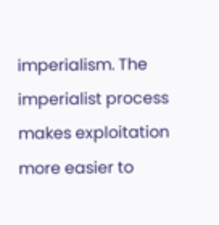imperialism. The imperialist process makes exploitation more easier to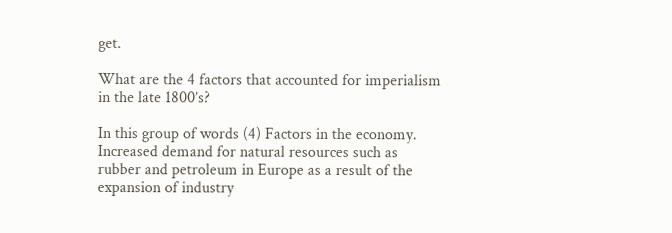get.

What are the 4 factors that accounted for imperialism in the late 1800’s?

In this group of words (4) Factors in the economy. Increased demand for natural resources such as rubber and petroleum in Europe as a result of the expansion of industry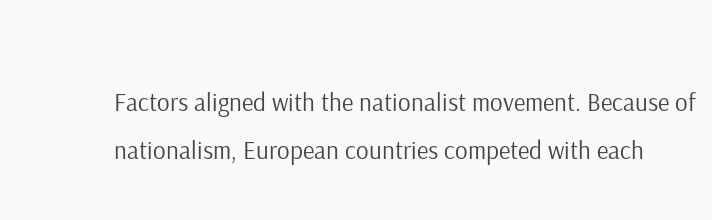Factors aligned with the nationalist movement. Because of nationalism, European countries competed with each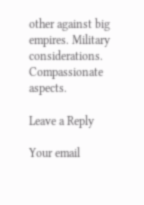other against big empires. Military considerations. Compassionate aspects.

Leave a Reply

Your email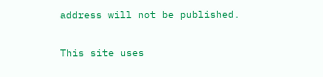address will not be published.

This site uses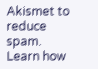Akismet to reduce spam. Learn how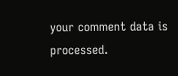your comment data is processed.